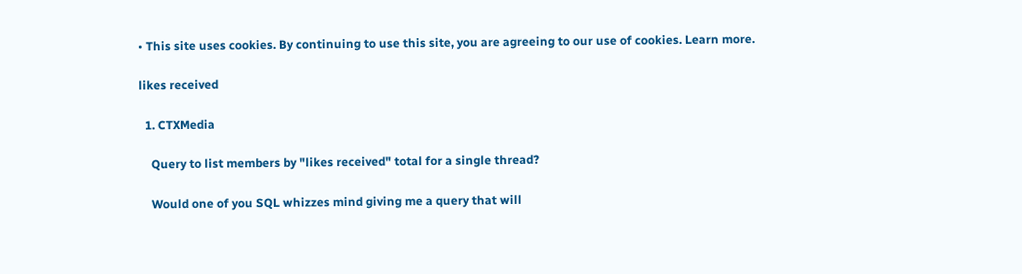• This site uses cookies. By continuing to use this site, you are agreeing to our use of cookies. Learn more.

likes received

  1. CTXMedia

    Query to list members by "likes received" total for a single thread?

    Would one of you SQL whizzes mind giving me a query that will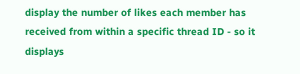display the number of likes each member has received from within a specific thread ID - so it displays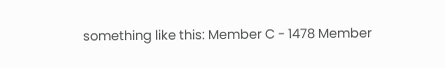something like this: Member C - 1478 Member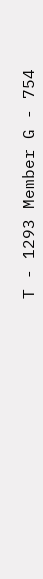T - 1293 Member G - 754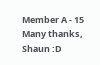Member A - 15 Many thanks, Shaun :D